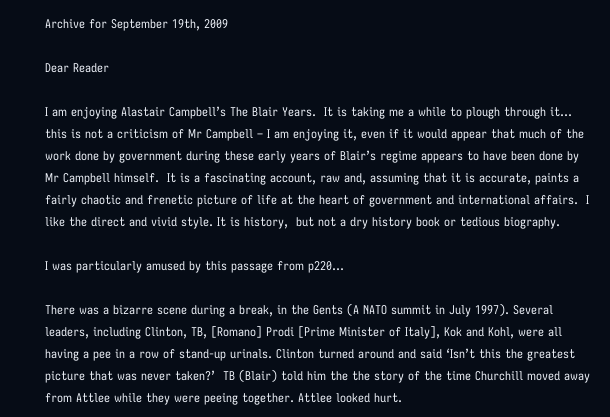Archive for September 19th, 2009

Dear Reader

I am enjoying Alastair Campbell’s The Blair Years.  It is taking me a while to plough through it… this is not a criticism of Mr Campbell – I am enjoying it, even if it would appear that much of the work done by government during these early years of Blair’s regime appears to have been done by Mr Campbell himself.  It is a fascinating account, raw and, assuming that it is accurate, paints a fairly chaotic and frenetic picture of life at the heart of government and international affairs.  I like the direct and vivid style. It is history,  but not a dry history book or tedious biography.

I was particularly amused by this passage from p220…

There was a bizarre scene during a break, in the Gents (A NATO summit in July 1997). Several leaders, including Clinton, TB, [Romano] Prodi [Prime Minister of Italy], Kok and Kohl, were all having a pee in a row of stand-up urinals. Clinton turned around and said ‘Isn’t this the greatest picture that was never taken?’  TB (Blair) told him the the story of the time Churchill moved away from Attlee while they were peeing together. Attlee looked hurt.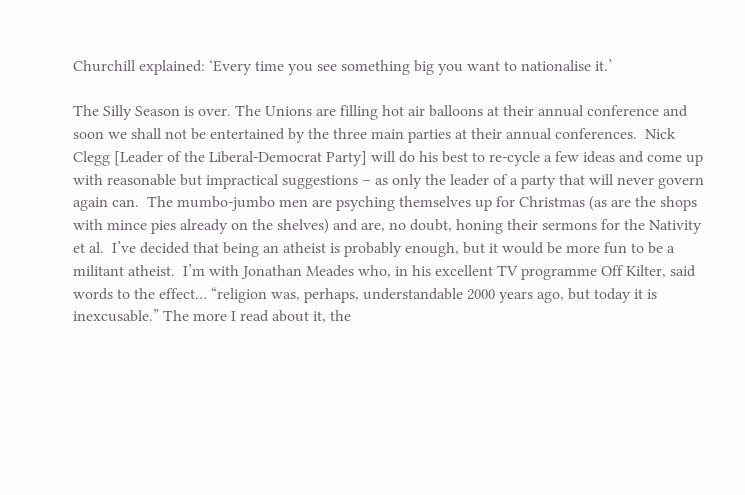Churchill explained: ‘Every time you see something big you want to nationalise it.’

The Silly Season is over. The Unions are filling hot air balloons at their annual conference and soon we shall not be entertained by the three main parties at their annual conferences.  Nick Clegg [Leader of the Liberal-Democrat Party] will do his best to re-cycle a few ideas and come up with reasonable but impractical suggestions – as only the leader of a party that will never govern again can.  The mumbo-jumbo men are psyching themselves up for Christmas (as are the shops with mince pies already on the shelves) and are, no doubt, honing their sermons for the Nativity et al.  I’ve decided that being an atheist is probably enough, but it would be more fun to be a militant atheist.  I’m with Jonathan Meades who, in his excellent TV programme Off Kilter, said words to the effect… “religion was, perhaps, understandable 2000 years ago, but today it is inexcusable.” The more I read about it, the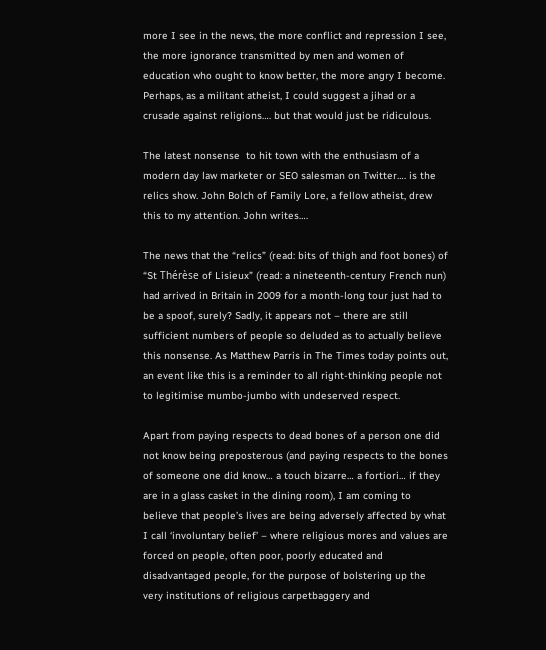more I see in the news, the more conflict and repression I see, the more ignorance transmitted by men and women of education who ought to know better, the more angry I become. Perhaps, as a militant atheist, I could suggest a jihad or a crusade against religions…. but that would just be ridiculous.

The latest nonsense  to hit town with the enthusiasm of a modern day law marketer or SEO salesman on Twitter…. is the relics show. John Bolch of Family Lore, a fellow atheist, drew this to my attention. John writes….

The news that the “relics” (read: bits of thigh and foot bones) of “St Thérèse of Lisieux” (read: a nineteenth-century French nun) had arrived in Britain in 2009 for a month-long tour just had to be a spoof, surely? Sadly, it appears not – there are still sufficient numbers of people so deluded as to actually believe this nonsense. As Matthew Parris in The Times today points out, an event like this is a reminder to all right-thinking people not to legitimise mumbo-jumbo with undeserved respect.

Apart from paying respects to dead bones of a person one did not know being preposterous (and paying respects to the bones of someone one did know… a touch bizarre… a fortiori… if they are in a glass casket in the dining room), I am coming to believe that people’s lives are being adversely affected by what I call ‘involuntary belief’ – where religious mores and values are forced on people, often poor, poorly educated and disadvantaged people, for the purpose of bolstering up the very institutions of religious carpetbaggery and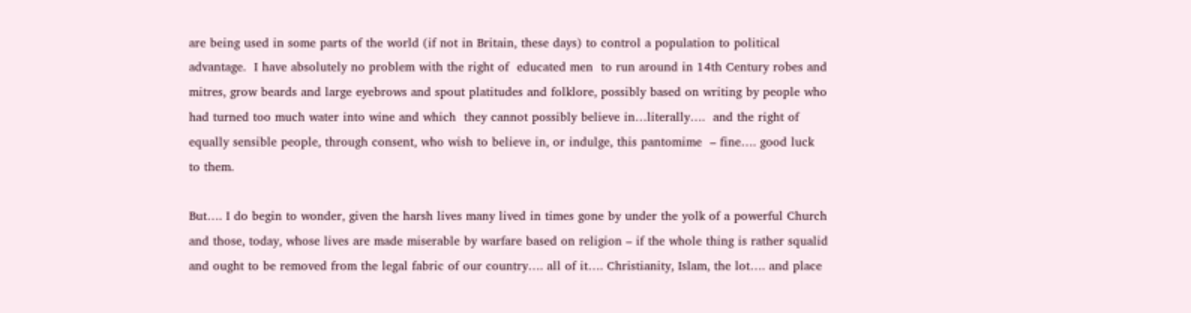are being used in some parts of the world (if not in Britain, these days) to control a population to political advantage.  I have absolutely no problem with the right of  educated men  to run around in 14th Century robes and mitres, grow beards and large eyebrows and spout platitudes and folklore, possibly based on writing by people who had turned too much water into wine and which  they cannot possibly believe in…literally….  and the right of  equally sensible people, through consent, who wish to believe in, or indulge, this pantomime  – fine…. good luck to them.

But…. I do begin to wonder, given the harsh lives many lived in times gone by under the yolk of a powerful Church and those, today, whose lives are made miserable by warfare based on religion – if the whole thing is rather squalid and ought to be removed from the legal fabric of our country…. all of it…. Christianity, Islam, the lot…. and place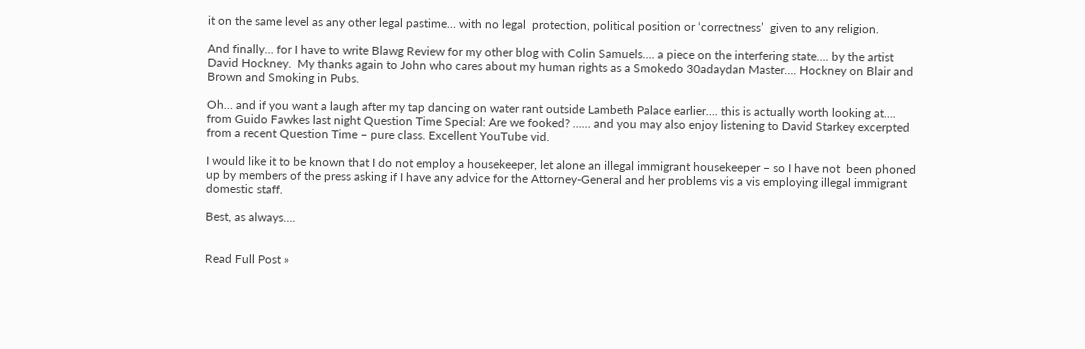it on the same level as any other legal pastime… with no legal  protection, political position or ‘correctness’  given to any religion.

And finally… for I have to write Blawg Review for my other blog with Colin Samuels…. a piece on the interfering state…. by the artist David Hockney.  My thanks again to John who cares about my human rights as a Smokedo 30adaydan Master…. Hockney on Blair and Brown and Smoking in Pubs.

Oh… and if you want a laugh after my tap dancing on water rant outside Lambeth Palace earlier…. this is actually worth looking at…. from Guido Fawkes last night Question Time Special: Are we fooked? …… and you may also enjoy listening to David Starkey excerpted from a recent Question Time – pure class. Excellent YouTube vid.

I would like it to be known that I do not employ a housekeeper, let alone an illegal immigrant housekeeper – so I have not  been phoned up by members of the press asking if I have any advice for the Attorney-General and her problems vis a vis employing illegal immigrant domestic staff.

Best, as always….


Read Full Post »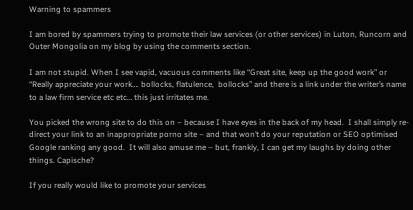Warning to spammers

I am bored by spammers trying to promote their law services (or other services) in Luton, Runcorn and Outer Mongolia on my blog by using the comments section.

I am not stupid. When I see vapid, vacuous comments like “Great site, keep up the good work” or “Really appreciate your work…. bollocks, flatulence,  bollocks” and there is a link under the writer’s name to a law firm service etc etc… this just irritates me.

You picked the wrong site to do this on – because I have eyes in the back of my head.  I shall simply re-direct your link to an inappropriate porno site – and that won’t do your reputation or SEO optimised Google ranking any good.  It will also amuse me – but, frankly, I can get my laughs by doing other things. Capische?

If you really would like to promote your services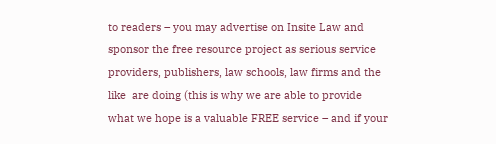to readers – you may advertise on Insite Law and sponsor the free resource project as serious service providers, publishers, law schools, law firms and the like  are doing (this is why we are able to provide what we hope is a valuable FREE service – and if your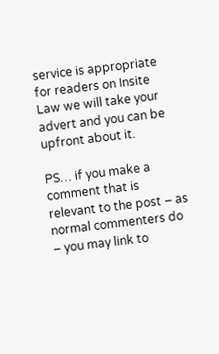service is appropriate for readers on Insite Law we will take your advert and you can be upfront about it.

PS… if you make a comment that is relevant to the post – as normal commenters do – you may link to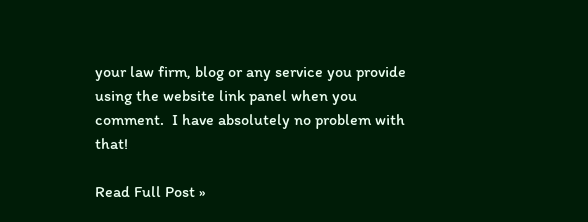your law firm, blog or any service you provide using the website link panel when you comment.  I have absolutely no problem with that!

Read Full Post »